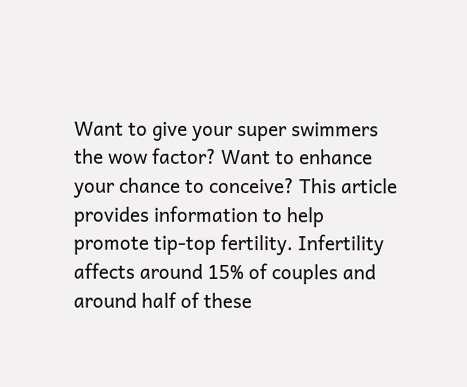Want to give your super swimmers the wow factor? Want to enhance your chance to conceive? This article provides information to help promote tip-top fertility. Infertility affects around 15% of couples and around half of these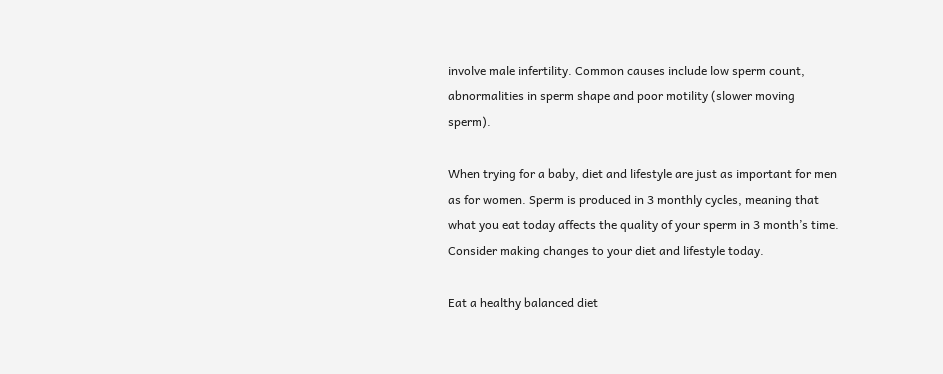involve male infertility. Common causes include low sperm count, abnormalities in sperm shape and poor motility (slower moving sperm).

When trying for a baby, diet and lifestyle are just as important for men as for women. Sperm is produced in 3 monthly cycles, meaning that what you eat today affects the quality of your sperm in 3 month’s time. Consider making changes to your diet and lifestyle today.

Eat a healthy balanced diet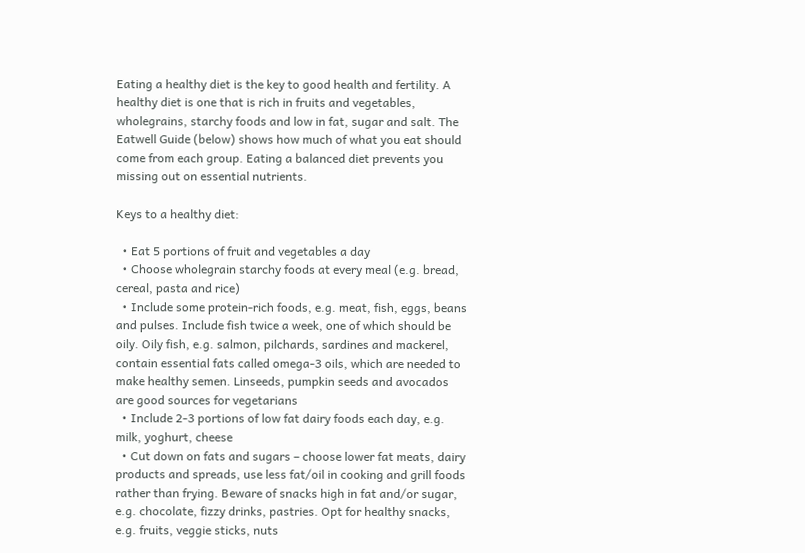Eating a healthy diet is the key to good health and fertility. A healthy diet is one that is rich in fruits and vegetables, wholegrains, starchy foods and low in fat, sugar and salt. The Eatwell Guide (below) shows how much of what you eat should come from each group. Eating a balanced diet prevents you missing out on essential nutrients.

Keys to a healthy diet:

  • Eat 5 portions of fruit and vegetables a day
  • Choose wholegrain starchy foods at every meal (e.g. bread, cereal, pasta and rice)
  • Include some protein-rich foods, e.g. meat, fish, eggs, beans and pulses. Include fish twice a week, one of which should be oily. Oily fish, e.g. salmon, pilchards, sardines and mackerel, contain essential fats called omega-3 oils, which are needed to make healthy semen. Linseeds, pumpkin seeds and avocados are good sources for vegetarians
  • Include 2-3 portions of low fat dairy foods each day, e.g. milk, yoghurt, cheese
  • Cut down on fats and sugars – choose lower fat meats, dairy products and spreads, use less fat/oil in cooking and grill foods rather than frying. Beware of snacks high in fat and/or sugar, e.g. chocolate, fizzy drinks, pastries. Opt for healthy snacks, e.g. fruits, veggie sticks, nuts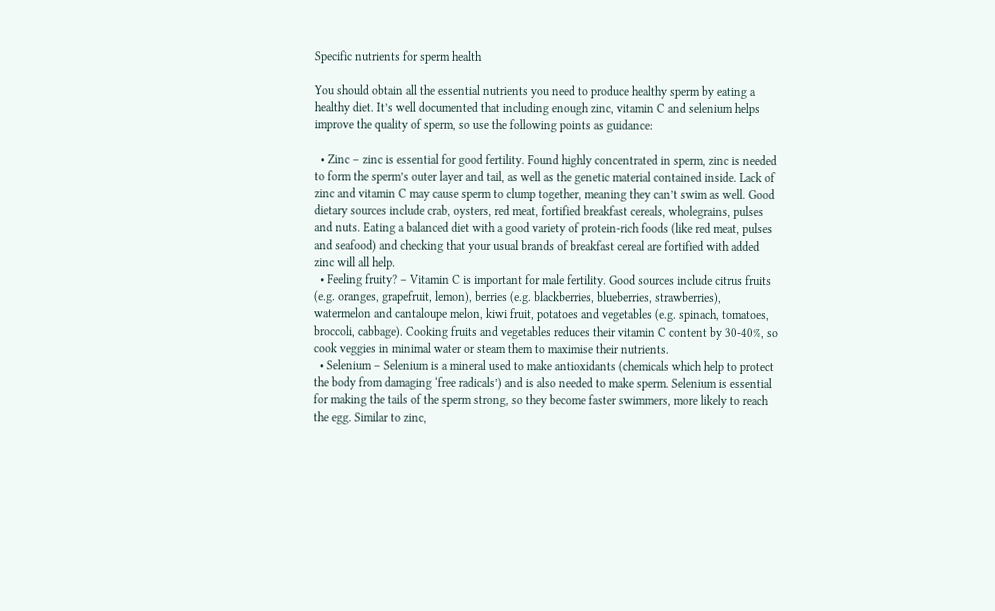Specific nutrients for sperm health

You should obtain all the essential nutrients you need to produce healthy sperm by eating a healthy diet. It’s well documented that including enough zinc, vitamin C and selenium helps improve the quality of sperm, so use the following points as guidance:

  • Zinc – zinc is essential for good fertility. Found highly concentrated in sperm, zinc is needed to form the sperm’s outer layer and tail, as well as the genetic material contained inside. Lack of zinc and vitamin C may cause sperm to clump together, meaning they can’t swim as well. Good dietary sources include crab, oysters, red meat, fortified breakfast cereals, wholegrains, pulses and nuts. Eating a balanced diet with a good variety of protein-rich foods (like red meat, pulses and seafood) and checking that your usual brands of breakfast cereal are fortified with added zinc will all help.
  • Feeling fruity? – Vitamin C is important for male fertility. Good sources include citrus fruits (e.g. oranges, grapefruit, lemon), berries (e.g. blackberries, blueberries, strawberries), watermelon and cantaloupe melon, kiwi fruit, potatoes and vegetables (e.g. spinach, tomatoes, broccoli, cabbage). Cooking fruits and vegetables reduces their vitamin C content by 30-40%, so cook veggies in minimal water or steam them to maximise their nutrients.
  • Selenium – Selenium is a mineral used to make antioxidants (chemicals which help to protect the body from damaging ‘free radicals’) and is also needed to make sperm. Selenium is essential for making the tails of the sperm strong, so they become faster swimmers, more likely to reach the egg. Similar to zinc,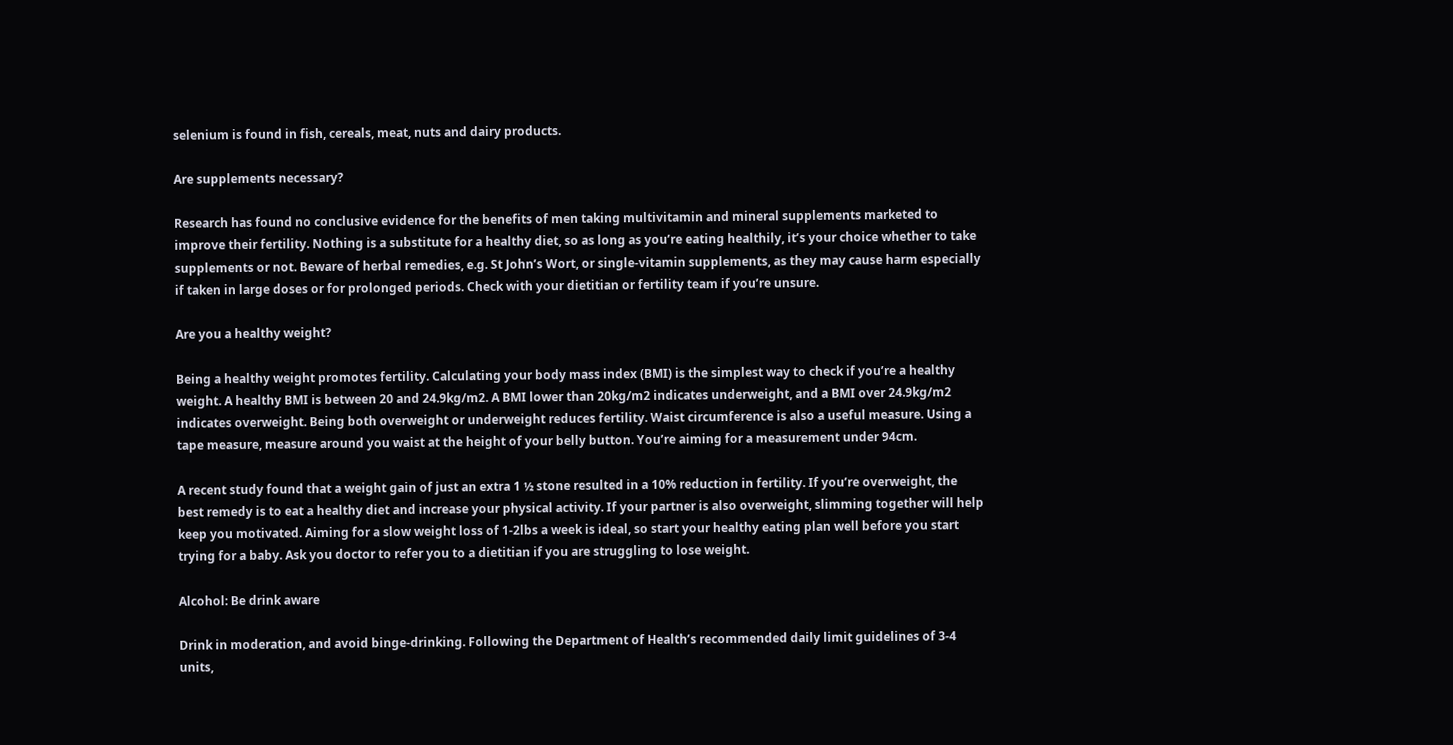selenium is found in fish, cereals, meat, nuts and dairy products.

Are supplements necessary?

Research has found no conclusive evidence for the benefits of men taking multivitamin and mineral supplements marketed to improve their fertility. Nothing is a substitute for a healthy diet, so as long as you’re eating healthily, it’s your choice whether to take supplements or not. Beware of herbal remedies, e.g. St John’s Wort, or single-vitamin supplements, as they may cause harm especially if taken in large doses or for prolonged periods. Check with your dietitian or fertility team if you’re unsure.

Are you a healthy weight?

Being a healthy weight promotes fertility. Calculating your body mass index (BMI) is the simplest way to check if you’re a healthy weight. A healthy BMI is between 20 and 24.9kg/m2. A BMI lower than 20kg/m2 indicates underweight, and a BMI over 24.9kg/m2 indicates overweight. Being both overweight or underweight reduces fertility. Waist circumference is also a useful measure. Using a tape measure, measure around you waist at the height of your belly button. You’re aiming for a measurement under 94cm.

A recent study found that a weight gain of just an extra 1 ½ stone resulted in a 10% reduction in fertility. If you’re overweight, the best remedy is to eat a healthy diet and increase your physical activity. If your partner is also overweight, slimming together will help keep you motivated. Aiming for a slow weight loss of 1-2lbs a week is ideal, so start your healthy eating plan well before you start trying for a baby. Ask you doctor to refer you to a dietitian if you are struggling to lose weight.

Alcohol: Be drink aware

Drink in moderation, and avoid binge-drinking. Following the Department of Health’s recommended daily limit guidelines of 3-4 units,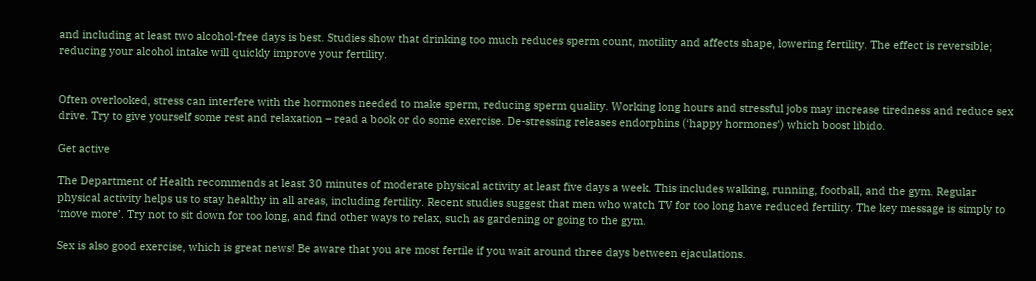and including at least two alcohol-free days is best. Studies show that drinking too much reduces sperm count, motility and affects shape, lowering fertility. The effect is reversible; reducing your alcohol intake will quickly improve your fertility.


Often overlooked, stress can interfere with the hormones needed to make sperm, reducing sperm quality. Working long hours and stressful jobs may increase tiredness and reduce sex drive. Try to give yourself some rest and relaxation – read a book or do some exercise. De-stressing releases endorphins (‘happy hormones’) which boost libido.

Get active

The Department of Health recommends at least 30 minutes of moderate physical activity at least five days a week. This includes walking, running, football, and the gym. Regular physical activity helps us to stay healthy in all areas, including fertility. Recent studies suggest that men who watch TV for too long have reduced fertility. The key message is simply to ‘move more’. Try not to sit down for too long, and find other ways to relax, such as gardening or going to the gym.

Sex is also good exercise, which is great news! Be aware that you are most fertile if you wait around three days between ejaculations.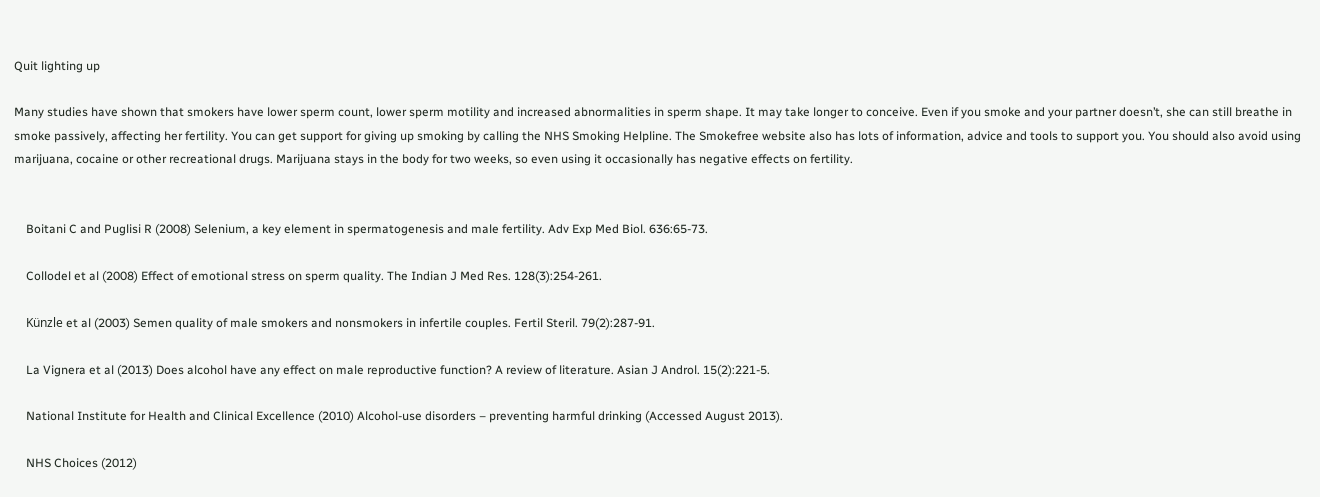Quit lighting up

Many studies have shown that smokers have lower sperm count, lower sperm motility and increased abnormalities in sperm shape. It may take longer to conceive. Even if you smoke and your partner doesn’t, she can still breathe in smoke passively, affecting her fertility. You can get support for giving up smoking by calling the NHS Smoking Helpline. The Smokefree website also has lots of information, advice and tools to support you. You should also avoid using marijuana, cocaine or other recreational drugs. Marijuana stays in the body for two weeks, so even using it occasionally has negative effects on fertility.


    Boitani C and Puglisi R (2008) Selenium, a key element in spermatogenesis and male fertility. Adv Exp Med Biol. 636:65-73.

    Collodel et al (2008) Effect of emotional stress on sperm quality. The Indian J Med Res. 128(3):254-261.

    Künzle et al (2003) Semen quality of male smokers and nonsmokers in infertile couples. Fertil Steril. 79(2):287-91.

    La Vignera et al (2013) Does alcohol have any effect on male reproductive function? A review of literature. Asian J Androl. 15(2):221-5.

    National Institute for Health and Clinical Excellence (2010) Alcohol-use disorders – preventing harmful drinking (Accessed August 2013).

    NHS Choices (2012)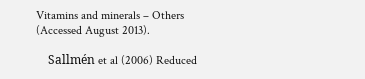Vitamins and minerals – Others (Accessed August 2013).

    Sallmén et al (2006) Reduced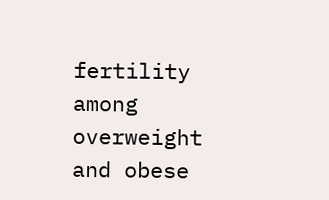fertility among overweight and obese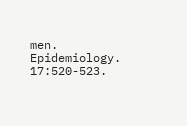men. Epidemiology. 17:520-523.